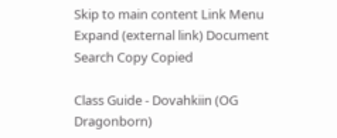Skip to main content Link Menu Expand (external link) Document Search Copy Copied

Class Guide - Dovahkiin (OG Dragonborn)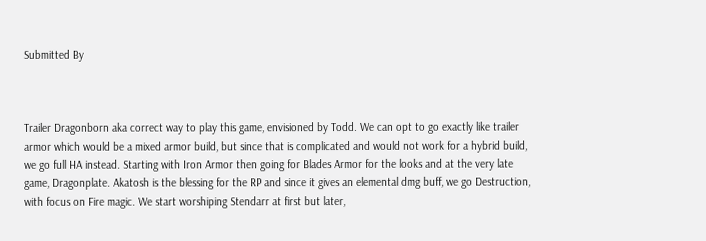Submitted By



Trailer Dragonborn aka correct way to play this game, envisioned by Todd. We can opt to go exactly like trailer armor which would be a mixed armor build, but since that is complicated and would not work for a hybrid build, we go full HA instead. Starting with Iron Armor then going for Blades Armor for the looks and at the very late game, Dragonplate. Akatosh is the blessing for the RP and since it gives an elemental dmg buff, we go Destruction, with focus on Fire magic. We start worshiping Stendarr at first but later,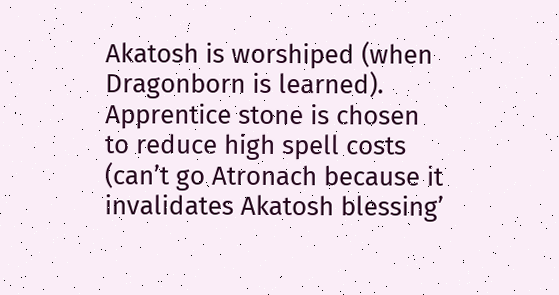Akatosh is worshiped (when Dragonborn is learned). Apprentice stone is chosen to reduce high spell costs (can’t go Atronach because it invalidates Akatosh blessing’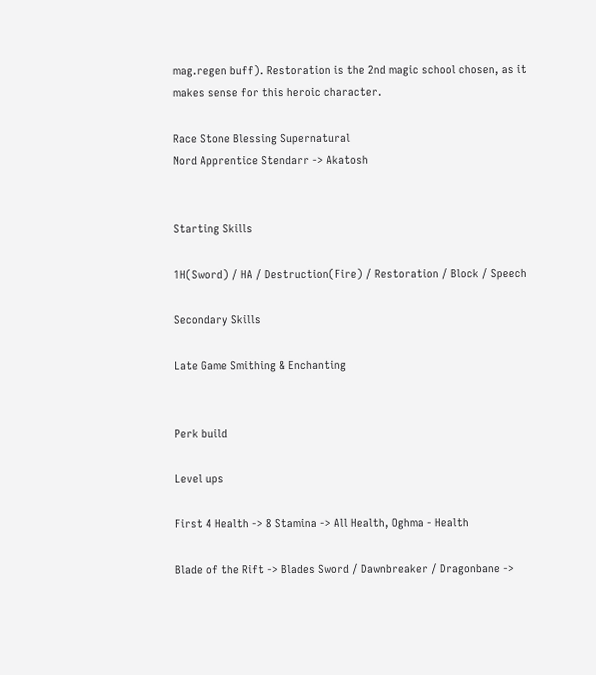mag.regen buff). Restoration is the 2nd magic school chosen, as it makes sense for this heroic character.

Race Stone Blessing Supernatural
Nord Apprentice Stendarr -> Akatosh


Starting Skills

1H(Sword) / HA / Destruction(Fire) / Restoration / Block / Speech

Secondary Skills

Late Game Smithing & Enchanting


Perk build

Level ups

First 4 Health -> 8 Stamina -> All Health, Oghma - Health

Blade of the Rift -> Blades Sword / Dawnbreaker / Dragonbane ->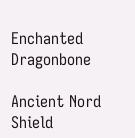Enchanted Dragonbone

Ancient Nord Shield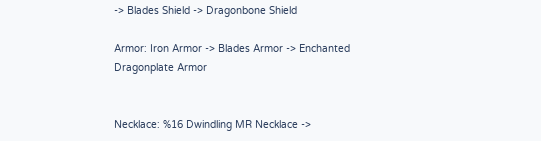-> Blades Shield -> Dragonbone Shield

Armor: Iron Armor -> Blades Armor -> Enchanted Dragonplate Armor


Necklace: %16 Dwindling MR Necklace ->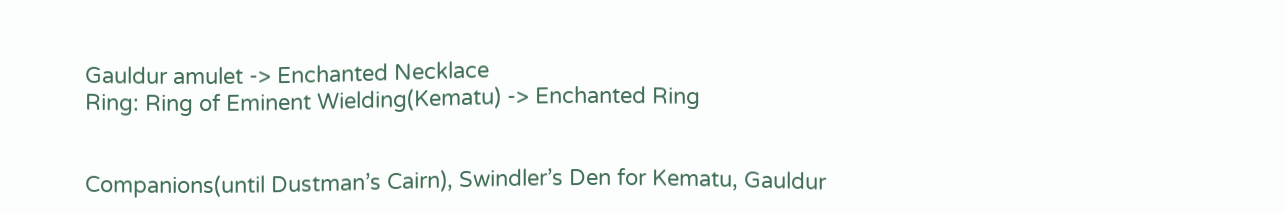Gauldur amulet -> Enchanted Necklace
Ring: Ring of Eminent Wielding(Kematu) -> Enchanted Ring


Companions(until Dustman’s Cairn), Swindler’s Den for Kematu, Gauldur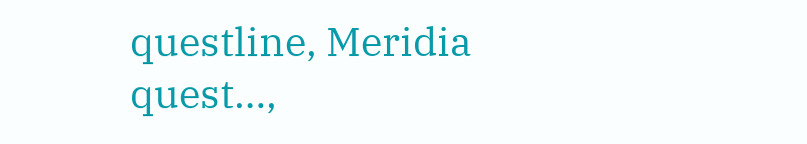questline, Meridia quest…,